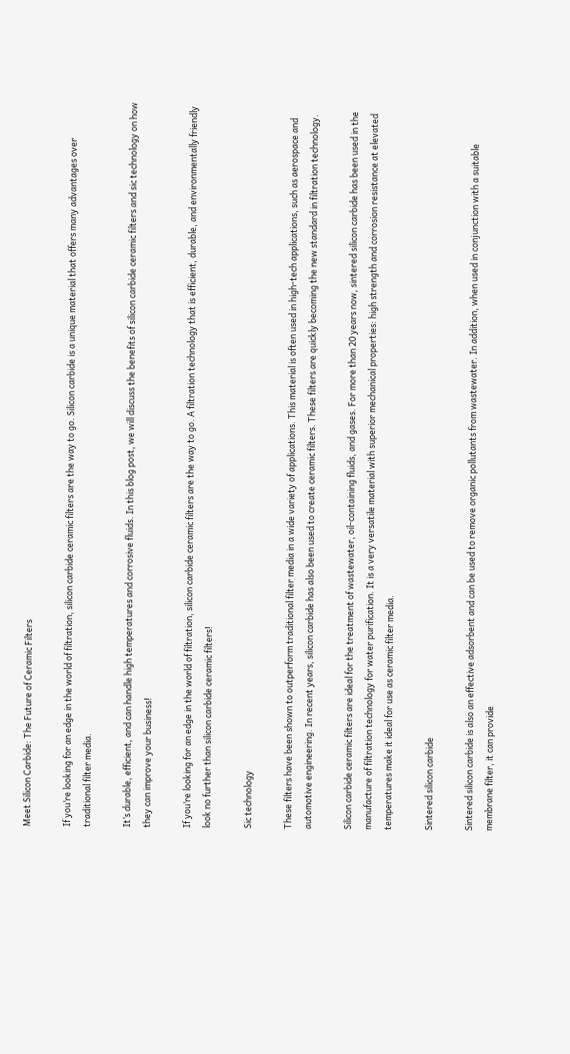Meet Silicon Carbide: The Future of Ceramic Filters

If you’re looking for an edge in the world of filtration, silicon carbide ceramic filters are the way to go. Silicon carbide is a unique material that offers many advantages over traditional filter media.

It’s durable, efficient, and can handle high temperatures and corrosive fluids. In this blog post, we will discuss the benefits of silicon carbide ceramic filters and sic technology on how they can improve your business!

If you’re looking for an edge in the world of filtration, silicon carbide ceramic filters are the way to go. A filtration technology that is efficient, durable, and environmentally friendly look no further than silicon carbide ceramic filters!

Sic technology

These filters have been shown to outperform traditional filter media in a wide variety of applications. This material is often used in high-tech applications, such as aerospace and automotive engineering. In recent years, silicon carbide has also been used to create ceramic filters. These filters are quickly becoming the new standard in filtration technology.

Silicon carbide ceramic filters are ideal for the treatment of wastewater, oil-containing fluids, and gases. For more than 20 years now, sintered silicon carbide has been used in the manufacture of filtration technology for water purification. It is a very versatile material with superior mechanical properties: high strength and corrosion resistance at elevated temperatures make it ideal for use as ceramic filter media.

Sintered silicon carbide

Sintered silicon carbide is also an effective adsorbent and can be used to remove organic pollutants from wastewater. In addition, when used in conjunction with a suitable membrane filter, it can provide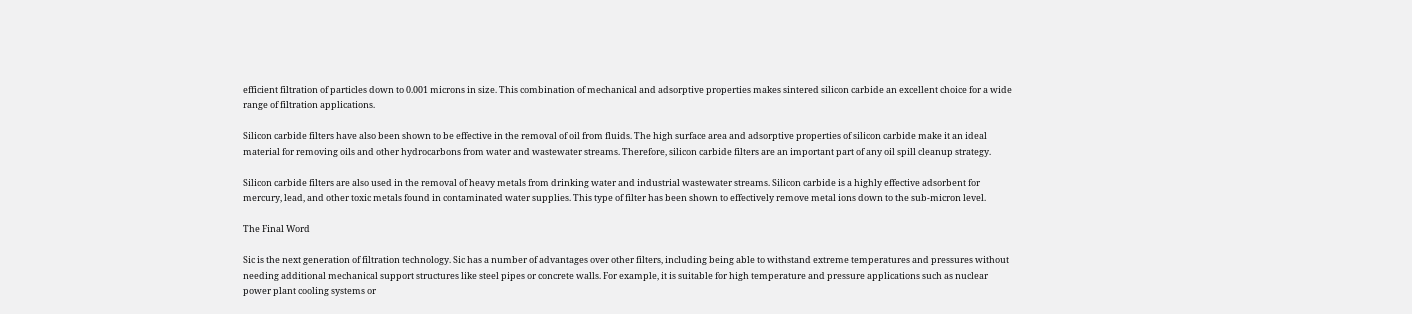efficient filtration of particles down to 0.001 microns in size. This combination of mechanical and adsorptive properties makes sintered silicon carbide an excellent choice for a wide range of filtration applications.

Silicon carbide filters have also been shown to be effective in the removal of oil from fluids. The high surface area and adsorptive properties of silicon carbide make it an ideal material for removing oils and other hydrocarbons from water and wastewater streams. Therefore, silicon carbide filters are an important part of any oil spill cleanup strategy.

Silicon carbide filters are also used in the removal of heavy metals from drinking water and industrial wastewater streams. Silicon carbide is a highly effective adsorbent for mercury, lead, and other toxic metals found in contaminated water supplies. This type of filter has been shown to effectively remove metal ions down to the sub-micron level.

The Final Word

Sic is the next generation of filtration technology. Sic has a number of advantages over other filters, including being able to withstand extreme temperatures and pressures without needing additional mechanical support structures like steel pipes or concrete walls. For example, it is suitable for high temperature and pressure applications such as nuclear power plant cooling systems or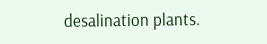desalination plants.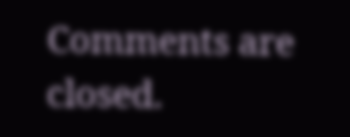Comments are closed.